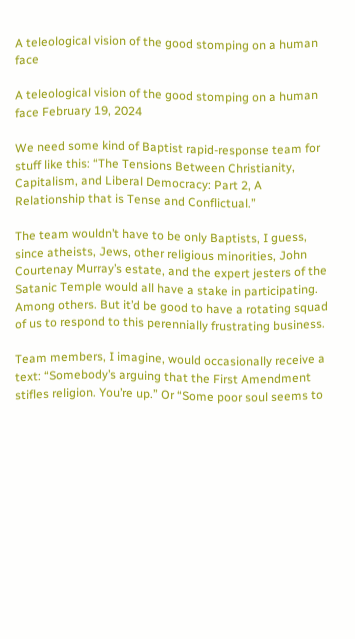A teleological vision of the good stomping on a human face

A teleological vision of the good stomping on a human face February 19, 2024

We need some kind of Baptist rapid-response team for stuff like this: “The Tensions Between Christianity, Capitalism, and Liberal Democracy: Part 2, A Relationship that is Tense and Conflictual.”

The team wouldn’t have to be only Baptists, I guess, since atheists, Jews, other religious minorities, John Courtenay Murray’s estate, and the expert jesters of the Satanic Temple would all have a stake in participating. Among others. But it’d be good to have a rotating squad of us to respond to this perennially frustrating business.

Team members, I imagine, would occasionally receive a text: “Somebody’s arguing that the First Amendment stifles religion. You’re up.” Or “Some poor soul seems to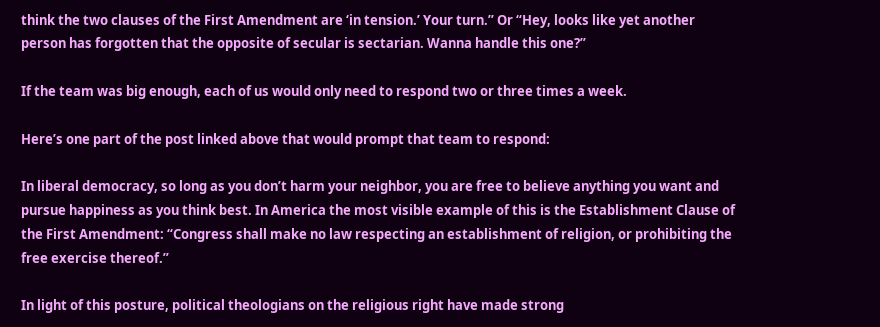think the two clauses of the First Amendment are ‘in tension.’ Your turn.” Or “Hey, looks like yet another person has forgotten that the opposite of secular is sectarian. Wanna handle this one?”

If the team was big enough, each of us would only need to respond two or three times a week.

Here’s one part of the post linked above that would prompt that team to respond:

In liberal democracy, so long as you don’t harm your neighbor, you are free to believe anything you want and pursue happiness as you think best. In America the most visible example of this is the Establishment Clause of the First Amendment: “Congress shall make no law respecting an establishment of religion, or prohibiting the free exercise thereof.”

In light of this posture, political theologians on the religious right have made strong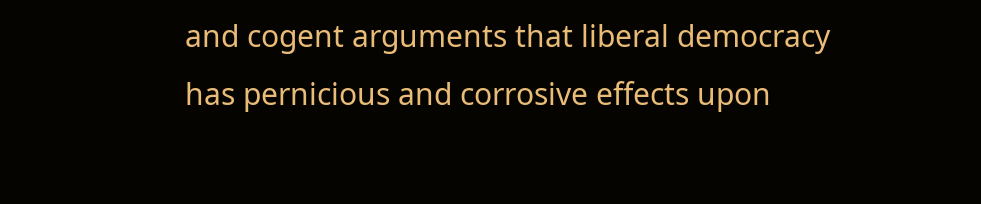and cogent arguments that liberal democracy has pernicious and corrosive effects upon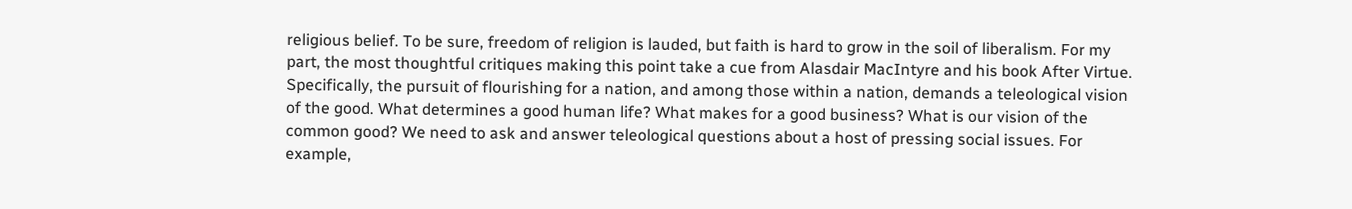religious belief. To be sure, freedom of religion is lauded, but faith is hard to grow in the soil of liberalism. For my part, the most thoughtful critiques making this point take a cue from Alasdair MacIntyre and his book After Virtue. Specifically, the pursuit of flourishing for a nation, and among those within a nation, demands a teleological vision of the good. What determines a good human life? What makes for a good business? What is our vision of the common good? We need to ask and answer teleological questions about a host of pressing social issues. For example,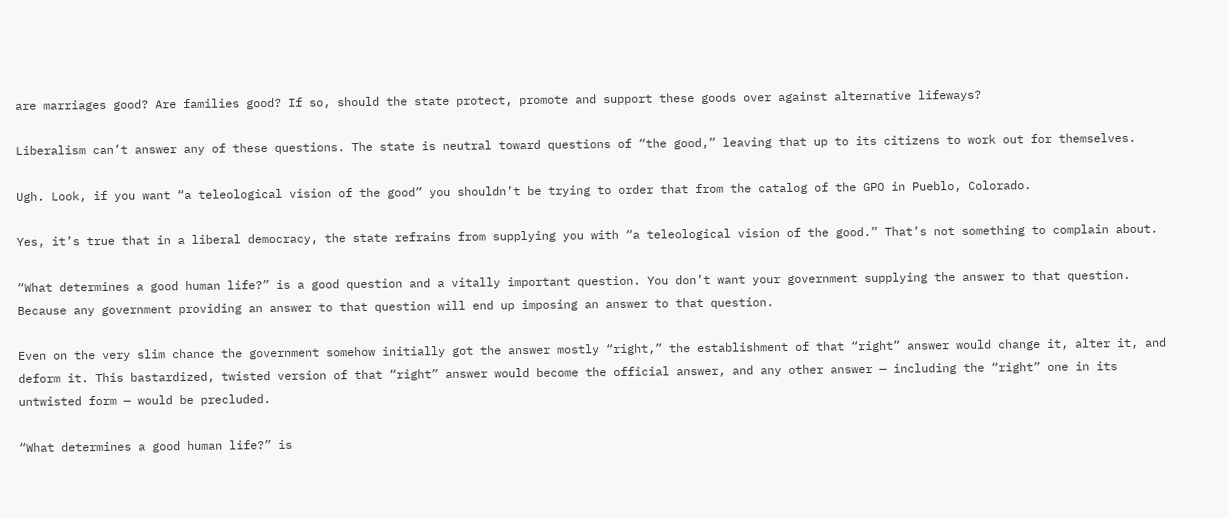are marriages good? Are families good? If so, should the state protect, promote and support these goods over against alternative lifeways?

Liberalism can’t answer any of these questions. The state is neutral toward questions of “the good,” leaving that up to its citizens to work out for themselves.

Ugh. Look, if you want “a teleological vision of the good” you shouldn’t be trying to order that from the catalog of the GPO in Pueblo, Colorado.

Yes, it’s true that in a liberal democracy, the state refrains from supplying you with “a teleological vision of the good.” That’s not something to complain about.

“What determines a good human life?” is a good question and a vitally important question. You don’t want your government supplying the answer to that question. Because any government providing an answer to that question will end up imposing an answer to that question.

Even on the very slim chance the government somehow initially got the answer mostly “right,” the establishment of that “right” answer would change it, alter it, and deform it. This bastardized, twisted version of that “right” answer would become the official answer, and any other answer — including the “right” one in its untwisted form — would be precluded.

“What determines a good human life?” is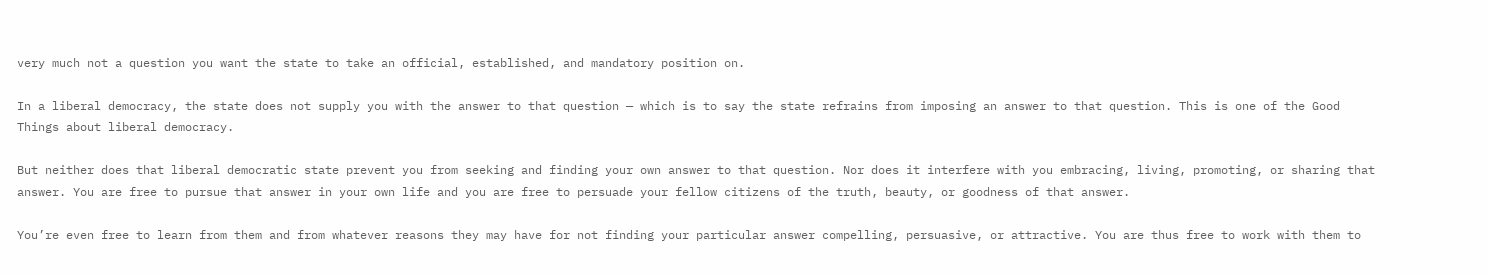very much not a question you want the state to take an official, established, and mandatory position on.

In a liberal democracy, the state does not supply you with the answer to that question — which is to say the state refrains from imposing an answer to that question. This is one of the Good Things about liberal democracy.

But neither does that liberal democratic state prevent you from seeking and finding your own answer to that question. Nor does it interfere with you embracing, living, promoting, or sharing that answer. You are free to pursue that answer in your own life and you are free to persuade your fellow citizens of the truth, beauty, or goodness of that answer.

You’re even free to learn from them and from whatever reasons they may have for not finding your particular answer compelling, persuasive, or attractive. You are thus free to work with them to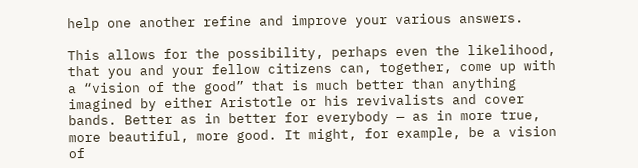help one another refine and improve your various answers.

This allows for the possibility, perhaps even the likelihood, that you and your fellow citizens can, together, come up with a “vision of the good” that is much better than anything imagined by either Aristotle or his revivalists and cover bands. Better as in better for everybody — as in more true, more beautiful, more good. It might, for example, be a vision of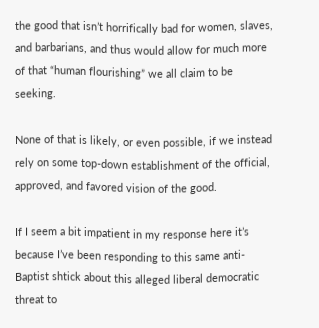the good that isn’t horrifically bad for women, slaves, and barbarians, and thus would allow for much more of that “human flourishing” we all claim to be seeking.

None of that is likely, or even possible, if we instead rely on some top-down establishment of the official, approved, and favored vision of the good.

If I seem a bit impatient in my response here it’s because I’ve been responding to this same anti-Baptist shtick about this alleged liberal democratic threat to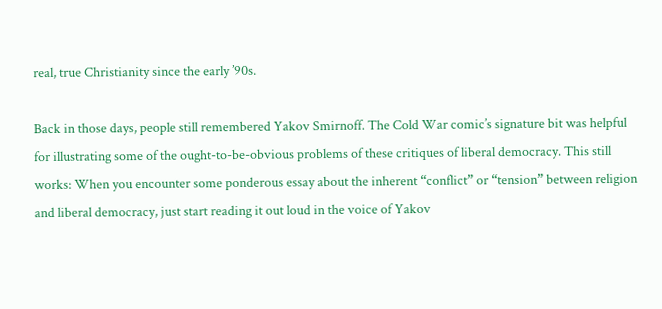real, true Christianity since the early ’90s.

Back in those days, people still remembered Yakov Smirnoff. The Cold War comic’s signature bit was helpful for illustrating some of the ought-to-be-obvious problems of these critiques of liberal democracy. This still works: When you encounter some ponderous essay about the inherent “conflict” or “tension” between religion and liberal democracy, just start reading it out loud in the voice of Yakov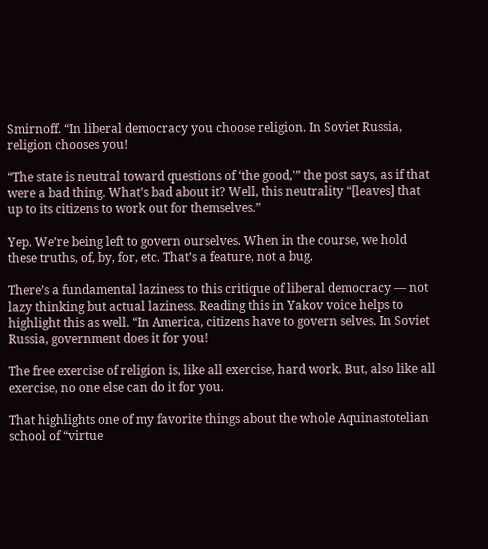Smirnoff. “In liberal democracy you choose religion. In Soviet Russia, religion chooses you!

“The state is neutral toward questions of ‘the good,'” the post says, as if that were a bad thing. What’s bad about it? Well, this neutrality “[leaves] that up to its citizens to work out for themselves.”

Yep. We’re being left to govern ourselves. When in the course, we hold these truths, of, by, for, etc. That’s a feature, not a bug.

There’s a fundamental laziness to this critique of liberal democracy — not lazy thinking but actual laziness. Reading this in Yakov voice helps to highlight this as well. “In America, citizens have to govern selves. In Soviet Russia, government does it for you!

The free exercise of religion is, like all exercise, hard work. But, also like all exercise, no one else can do it for you.

That highlights one of my favorite things about the whole Aquinastotelian school of “virtue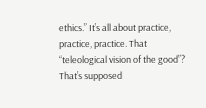ethics.” It’s all about practice, practice, practice. That “teleological vision of the good”? That’s supposed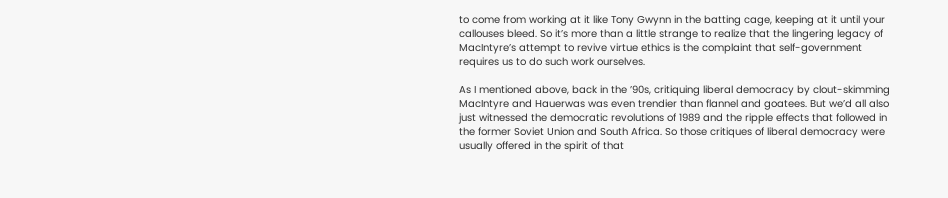to come from working at it like Tony Gwynn in the batting cage, keeping at it until your callouses bleed. So it’s more than a little strange to realize that the lingering legacy of MacIntyre’s attempt to revive virtue ethics is the complaint that self-government requires us to do such work ourselves.

As I mentioned above, back in the ’90s, critiquing liberal democracy by clout-skimming MacIntyre and Hauerwas was even trendier than flannel and goatees. But we’d all also just witnessed the democratic revolutions of 1989 and the ripple effects that followed in the former Soviet Union and South Africa. So those critiques of liberal democracy were usually offered in the spirit of that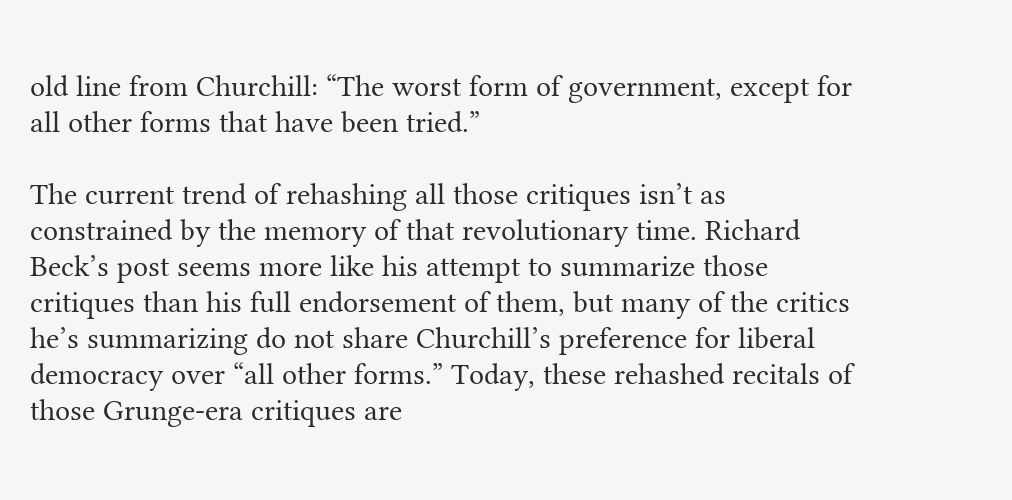old line from Churchill: “The worst form of government, except for all other forms that have been tried.”

The current trend of rehashing all those critiques isn’t as constrained by the memory of that revolutionary time. Richard Beck’s post seems more like his attempt to summarize those critiques than his full endorsement of them, but many of the critics he’s summarizing do not share Churchill’s preference for liberal democracy over “all other forms.” Today, these rehashed recitals of those Grunge-era critiques are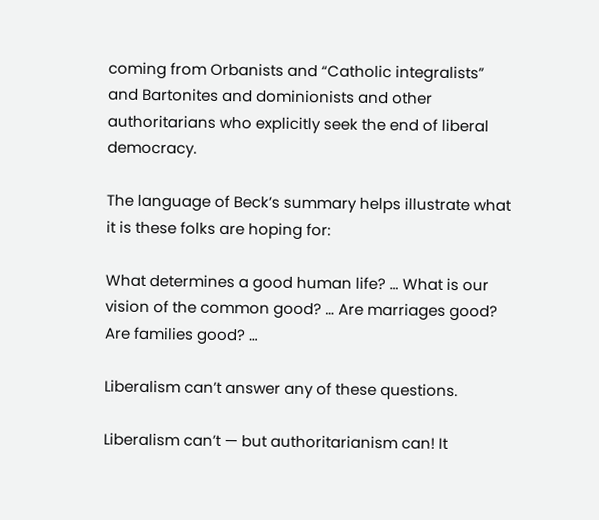coming from Orbanists and “Catholic integralists” and Bartonites and dominionists and other authoritarians who explicitly seek the end of liberal democracy.

The language of Beck’s summary helps illustrate what it is these folks are hoping for:

What determines a good human life? … What is our vision of the common good? … Are marriages good? Are families good? …

Liberalism can’t answer any of these questions.

Liberalism can’t — but authoritarianism can! It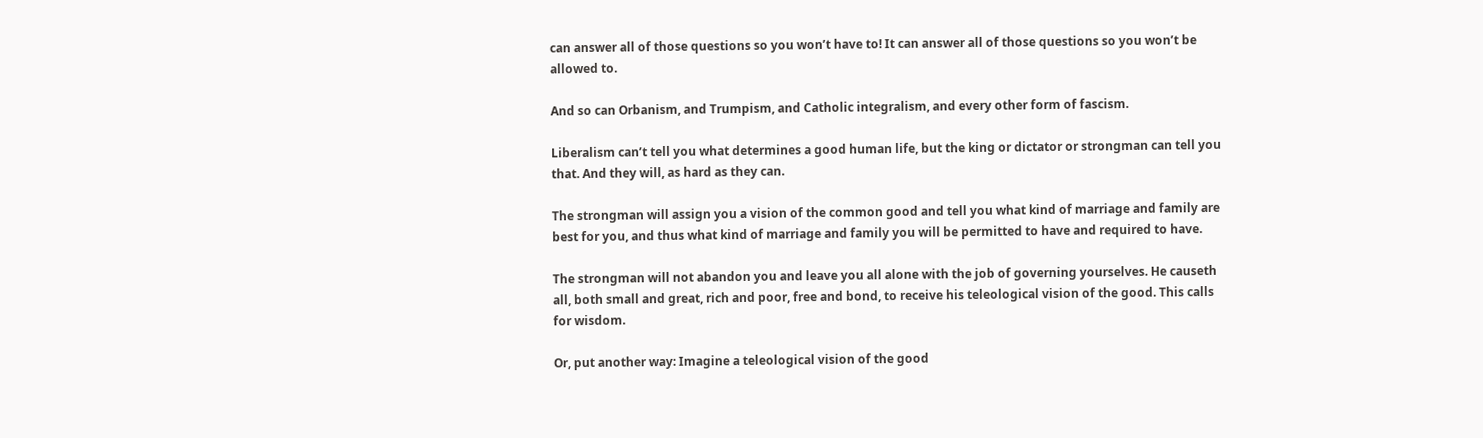can answer all of those questions so you won’t have to! It can answer all of those questions so you won’t be allowed to.

And so can Orbanism, and Trumpism, and Catholic integralism, and every other form of fascism.

Liberalism can’t tell you what determines a good human life, but the king or dictator or strongman can tell you that. And they will, as hard as they can.

The strongman will assign you a vision of the common good and tell you what kind of marriage and family are best for you, and thus what kind of marriage and family you will be permitted to have and required to have.

The strongman will not abandon you and leave you all alone with the job of governing yourselves. He causeth all, both small and great, rich and poor, free and bond, to receive his teleological vision of the good. This calls for wisdom.

Or, put another way: Imagine a teleological vision of the good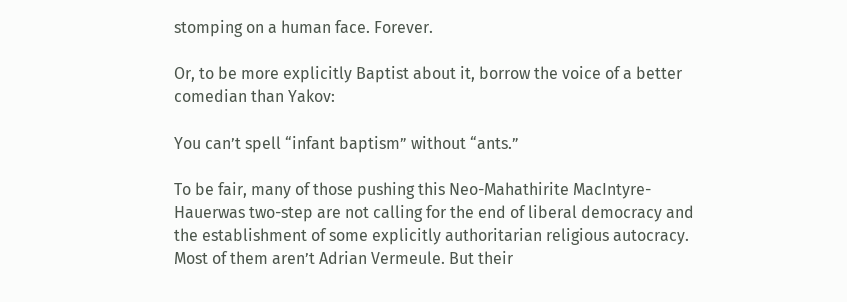stomping on a human face. Forever.

Or, to be more explicitly Baptist about it, borrow the voice of a better comedian than Yakov:

You can’t spell “infant baptism” without “ants.”

To be fair, many of those pushing this Neo-Mahathirite MacIntyre-Hauerwas two-step are not calling for the end of liberal democracy and the establishment of some explicitly authoritarian religious autocracy. Most of them aren’t Adrian Vermeule. But their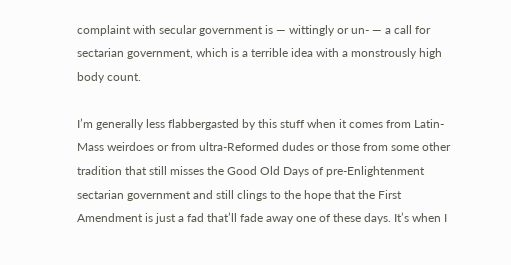complaint with secular government is — wittingly or un- — a call for sectarian government, which is a terrible idea with a monstrously high body count.

I’m generally less flabbergasted by this stuff when it comes from Latin-Mass weirdoes or from ultra-Reformed dudes or those from some other tradition that still misses the Good Old Days of pre-Enlightenment sectarian government and still clings to the hope that the First Amendment is just a fad that’ll fade away one of these days. It’s when I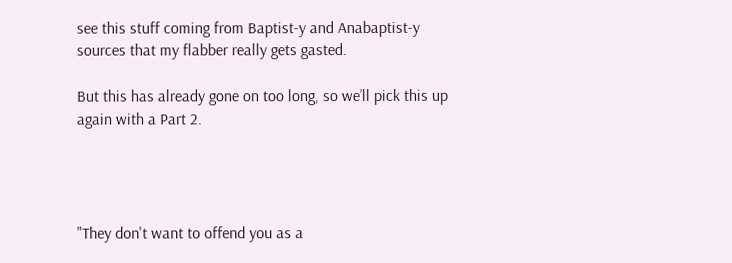see this stuff coming from Baptist-y and Anabaptist-y sources that my flabber really gets gasted.

But this has already gone on too long, so we’ll pick this up again with a Part 2.




"They don't want to offend you as a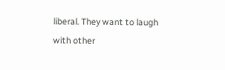liberal. They want to laugh with other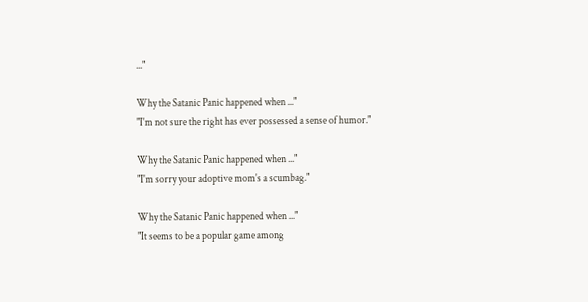..."

Why the Satanic Panic happened when ..."
"I'm not sure the right has ever possessed a sense of humor."

Why the Satanic Panic happened when ..."
"I'm sorry your adoptive mom's a scumbag."

Why the Satanic Panic happened when ..."
"It seems to be a popular game among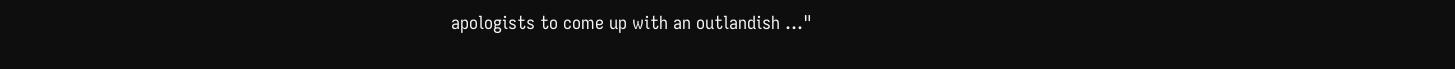apologists to come up with an outlandish ..."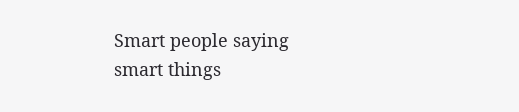Smart people saying smart things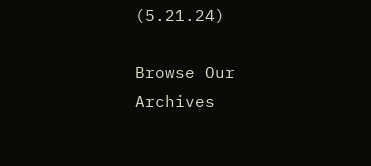(5.21.24)

Browse Our Archives